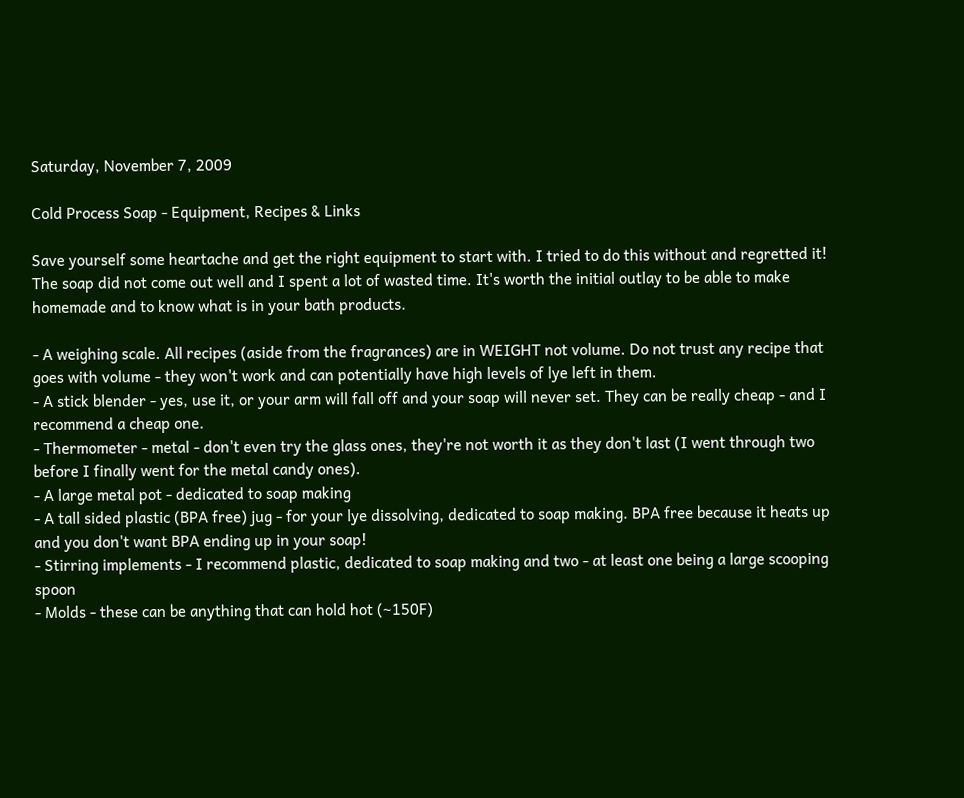Saturday, November 7, 2009

Cold Process Soap - Equipment, Recipes & Links

Save yourself some heartache and get the right equipment to start with. I tried to do this without and regretted it! The soap did not come out well and I spent a lot of wasted time. It's worth the initial outlay to be able to make homemade and to know what is in your bath products.

- A weighing scale. All recipes (aside from the fragrances) are in WEIGHT not volume. Do not trust any recipe that goes with volume - they won't work and can potentially have high levels of lye left in them.
- A stick blender - yes, use it, or your arm will fall off and your soap will never set. They can be really cheap - and I recommend a cheap one.
- Thermometer - metal - don't even try the glass ones, they're not worth it as they don't last (I went through two before I finally went for the metal candy ones).
- A large metal pot - dedicated to soap making
- A tall sided plastic (BPA free) jug - for your lye dissolving, dedicated to soap making. BPA free because it heats up and you don't want BPA ending up in your soap!
- Stirring implements - I recommend plastic, dedicated to soap making and two - at least one being a large scooping spoon
- Molds - these can be anything that can hold hot (~150F)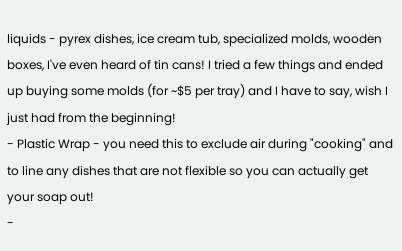liquids - pyrex dishes, ice cream tub, specialized molds, wooden boxes, I've even heard of tin cans! I tried a few things and ended up buying some molds (for ~$5 per tray) and I have to say, wish I just had from the beginning!
- Plastic Wrap - you need this to exclude air during "cooking" and to line any dishes that are not flexible so you can actually get your soap out!
-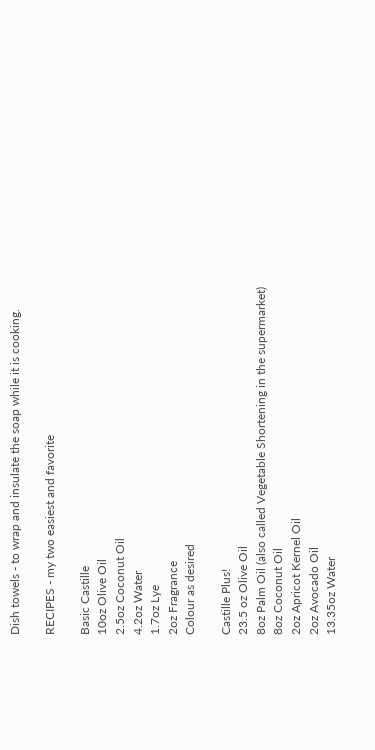Dish towels - to wrap and insulate the soap while it is cooking.

RECIPES - my two easiest and favorite

Basic Castille
10oz Olive Oil
2.5oz Coconut Oil
4.2oz Water
1.7oz Lye
2oz Fragrance
Colour as desired

Castille Plus!
23.5 oz Olive Oil
8oz Palm Oil (also called Vegetable Shortening in the supermarket)
8oz Coconut Oil
2oz Apricot Kernel Oil
2oz Avocado Oil
13.35oz Water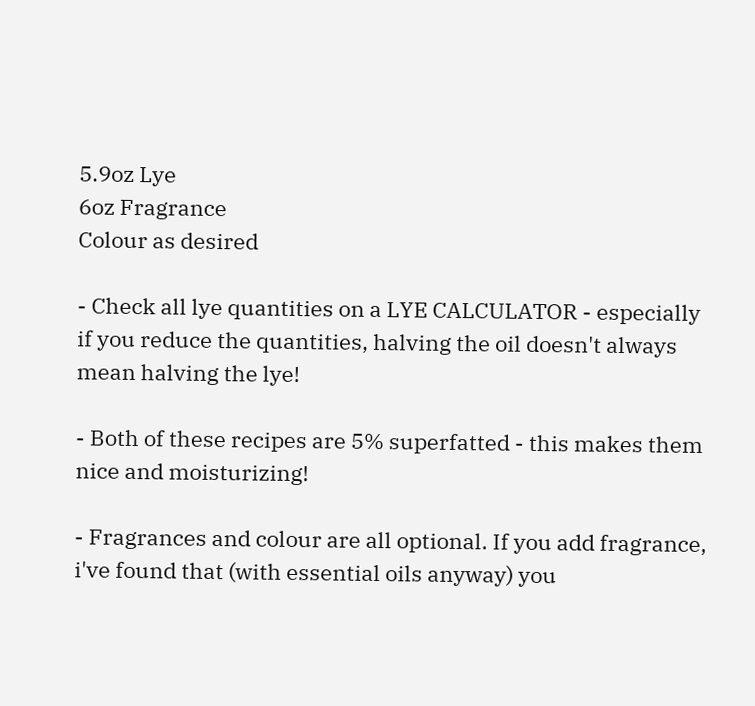5.9oz Lye
6oz Fragrance
Colour as desired

- Check all lye quantities on a LYE CALCULATOR - especially if you reduce the quantities, halving the oil doesn't always mean halving the lye!

- Both of these recipes are 5% superfatted - this makes them nice and moisturizing!

- Fragrances and colour are all optional. If you add fragrance, i've found that (with essential oils anyway) you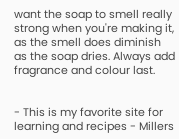want the soap to smell really strong when you're making it, as the smell does diminish as the soap dries. Always add fragrance and colour last.


- This is my favorite site for learning and recipes - Millers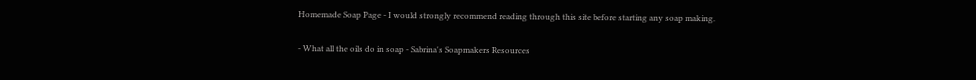Homemade Soap Page - I would strongly recommend reading through this site before starting any soap making.

- What all the oils do in soap - Sabrina's Soapmakers Resources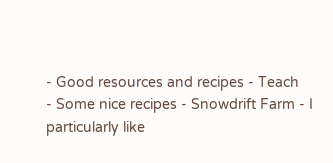- Good resources and recipes - Teach
- Some nice recipes - Snowdrift Farm - I particularly like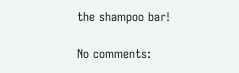the shampoo bar!

No comments: